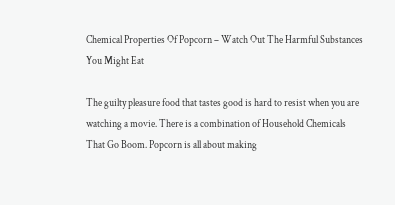Chemical Properties Of Popcorn – Watch Out The Harmful Substances You Might Eat

The guilty pleasure food that tastes good is hard to resist when you are watching a movie. There is a combination of Household Chemicals That Go Boom. Popcorn is all about making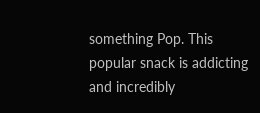something Pop. This popular snack is addicting and incredibly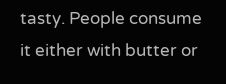tasty. People consume it either with butter or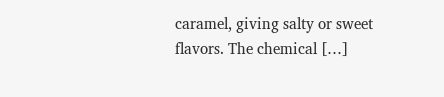caramel, giving salty or sweet flavors. The chemical […]